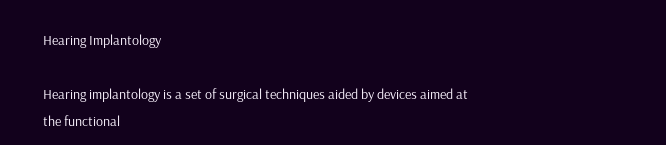Hearing Implantology

Hearing implantology is a set of surgical techniques aided by devices aimed at the functional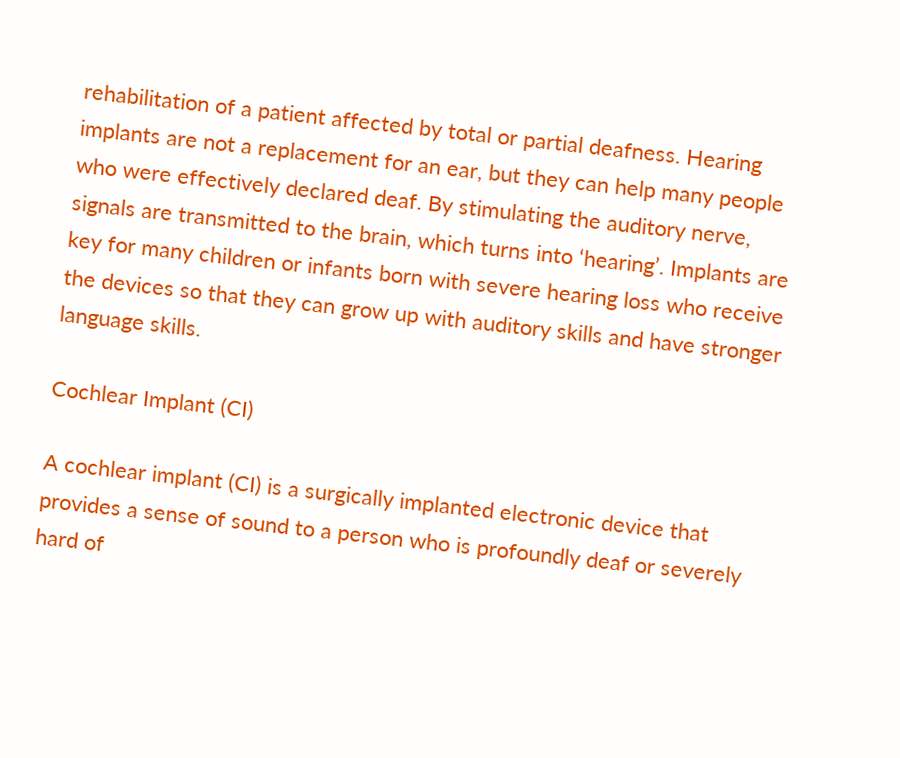rehabilitation of a patient affected by total or partial deafness. Hearing implants are not a replacement for an ear, but they can help many people who were effectively declared deaf. By stimulating the auditory nerve, signals are transmitted to the brain, which turns into ‘hearing’. Implants are key for many children or infants born with severe hearing loss who receive the devices so that they can grow up with auditory skills and have stronger language skills.

Cochlear Implant (CI)

A cochlear implant (CI) is a surgically implanted electronic device that provides a sense of sound to a person who is profoundly deaf or severely hard of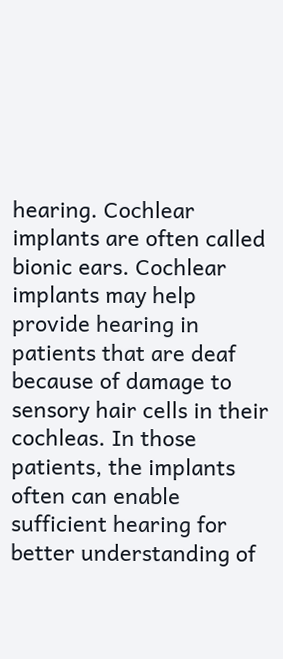hearing. Cochlear implants are often called bionic ears. Cochlear implants may help provide hearing in patients that are deaf because of damage to sensory hair cells in their cochleas. In those patients, the implants often can enable sufficient hearing for better understanding of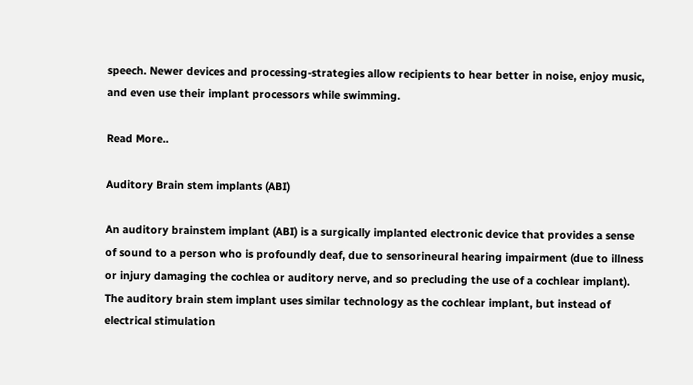speech. Newer devices and processing-strategies allow recipients to hear better in noise, enjoy music, and even use their implant processors while swimming.

Read More..

Auditory Brain stem implants (ABI)

An auditory brainstem implant (ABI) is a surgically implanted electronic device that provides a sense of sound to a person who is profoundly deaf, due to sensorineural hearing impairment (due to illness or injury damaging the cochlea or auditory nerve, and so precluding the use of a cochlear implant). The auditory brain stem implant uses similar technology as the cochlear implant, but instead of electrical stimulation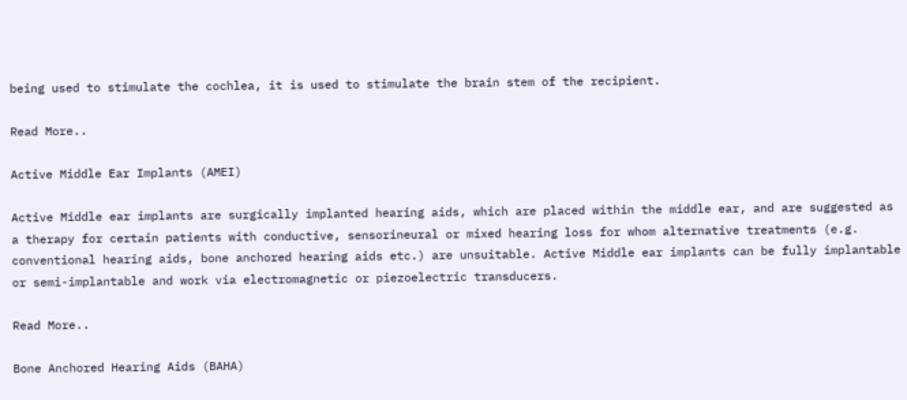being used to stimulate the cochlea, it is used to stimulate the brain stem of the recipient.

Read More..

Active Middle Ear Implants (AMEI)

Active Middle ear implants are surgically implanted hearing aids, which are placed within the middle ear, and are suggested as a therapy for certain patients with conductive, sensorineural or mixed hearing loss for whom alternative treatments (e.g. conventional hearing aids, bone anchored hearing aids etc.) are unsuitable. Active Middle ear implants can be fully implantable or semi-implantable and work via electromagnetic or piezoelectric transducers.

Read More..

Bone Anchored Hearing Aids (BAHA)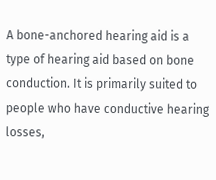A bone-anchored hearing aid is a type of hearing aid based on bone conduction. It is primarily suited to people who have conductive hearing losses,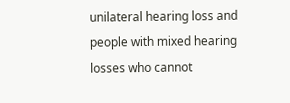unilateral hearing loss and people with mixed hearing losses who cannot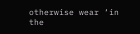otherwise wear ‘in the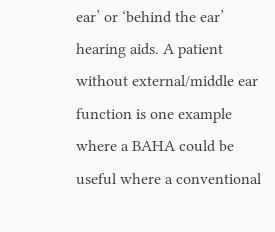ear’ or ‘behind the ear’ hearing aids. A patient without external/middle ear function is one example where a BAHA could be useful where a conventional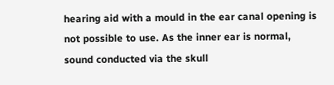hearing aid with a mould in the ear canal opening is not possible to use. As the inner ear is normal, sound conducted via the skull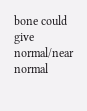bone could give normal/near normal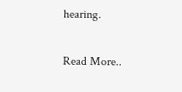hearing.

Read More..